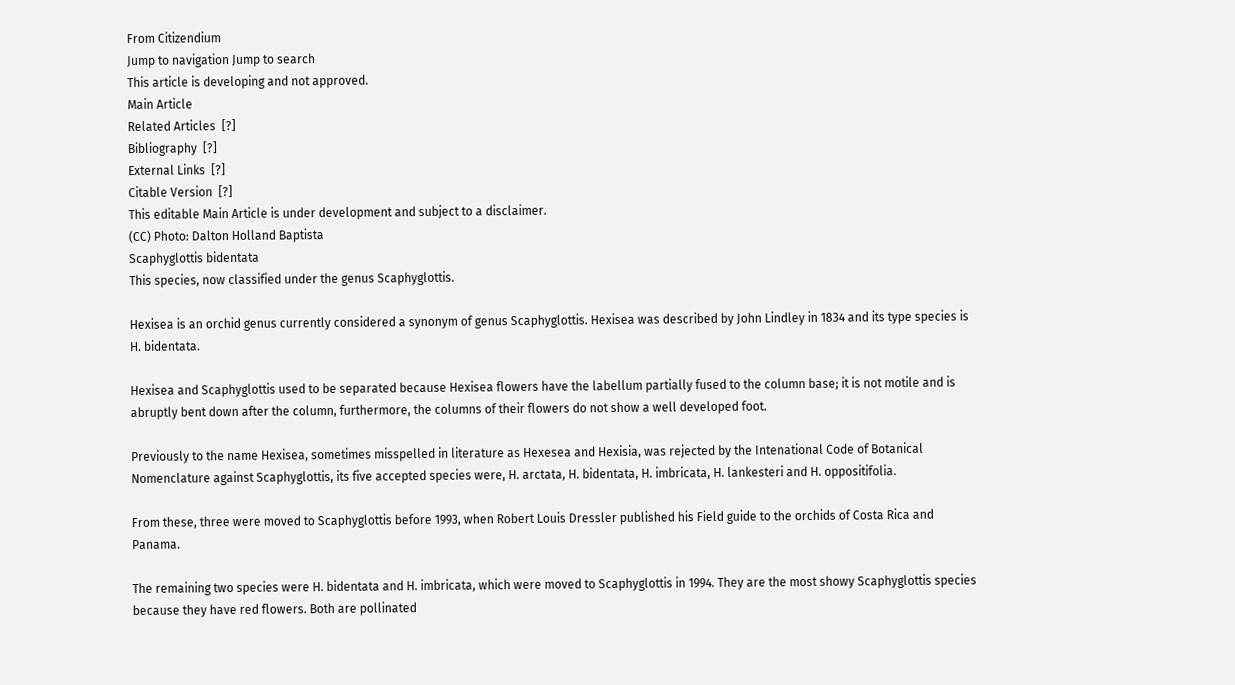From Citizendium
Jump to navigation Jump to search
This article is developing and not approved.
Main Article
Related Articles  [?]
Bibliography  [?]
External Links  [?]
Citable Version  [?]
This editable Main Article is under development and subject to a disclaimer.
(CC) Photo: Dalton Holland Baptista
Scaphyglottis bidentata
This species, now classified under the genus Scaphyglottis.

Hexisea is an orchid genus currently considered a synonym of genus Scaphyglottis. Hexisea was described by John Lindley in 1834 and its type species is H. bidentata.

Hexisea and Scaphyglottis used to be separated because Hexisea flowers have the labellum partially fused to the column base; it is not motile and is abruptly bent down after the column, furthermore, the columns of their flowers do not show a well developed foot.

Previously to the name Hexisea, sometimes misspelled in literature as Hexesea and Hexisia, was rejected by the Intenational Code of Botanical Nomenclature against Scaphyglottis, its five accepted species were, H. arctata, H. bidentata, H. imbricata, H. lankesteri and H. oppositifolia.

From these, three were moved to Scaphyglottis before 1993, when Robert Louis Dressler published his Field guide to the orchids of Costa Rica and Panama.

The remaining two species were H. bidentata and H. imbricata, which were moved to Scaphyglottis in 1994. They are the most showy Scaphyglottis species because they have red flowers. Both are pollinated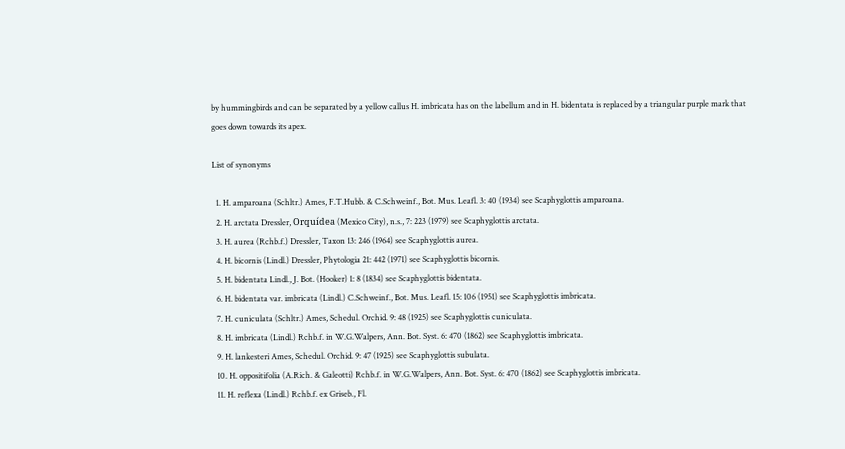by hummingbirds and can be separated by a yellow callus H. imbricata has on the labellum and in H. bidentata is replaced by a triangular purple mark that goes down towards its apex.

List of synonyms

  1. H. amparoana (Schltr.) Ames, F.T.Hubb. & C.Schweinf., Bot. Mus. Leafl. 3: 40 (1934) see Scaphyglottis amparoana.
  2. H. arctata Dressler, Orquídea (Mexico City), n.s., 7: 223 (1979) see Scaphyglottis arctata.
  3. H. aurea (Rchb.f.) Dressler, Taxon 13: 246 (1964) see Scaphyglottis aurea.
  4. H. bicornis (Lindl.) Dressler, Phytologia 21: 442 (1971) see Scaphyglottis bicornis.
  5. H. bidentata Lindl., J. Bot. (Hooker) 1: 8 (1834) see Scaphyglottis bidentata.
  6. H. bidentata var. imbricata (Lindl.) C.Schweinf., Bot. Mus. Leafl. 15: 106 (1951) see Scaphyglottis imbricata.
  7. H. cuniculata (Schltr.) Ames, Schedul. Orchid. 9: 48 (1925) see Scaphyglottis cuniculata.
  8. H. imbricata (Lindl.) Rchb.f. in W.G.Walpers, Ann. Bot. Syst. 6: 470 (1862) see Scaphyglottis imbricata.
  9. H. lankesteri Ames, Schedul. Orchid. 9: 47 (1925) see Scaphyglottis subulata.
  10. H. oppositifolia (A.Rich. & Galeotti) Rchb.f. in W.G.Walpers, Ann. Bot. Syst. 6: 470 (1862) see Scaphyglottis imbricata.
  11. H. reflexa (Lindl.) Rchb.f. ex Griseb., Fl.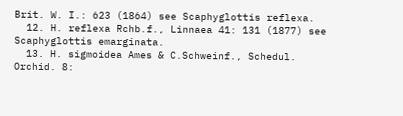Brit. W. I.: 623 (1864) see Scaphyglottis reflexa.
  12. H. reflexa Rchb.f., Linnaea 41: 131 (1877) see Scaphyglottis emarginata.
  13. H. sigmoidea Ames & C.Schweinf., Schedul. Orchid. 8: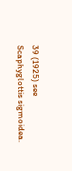39 (1925) see Scaphyglottis sigmoidea.